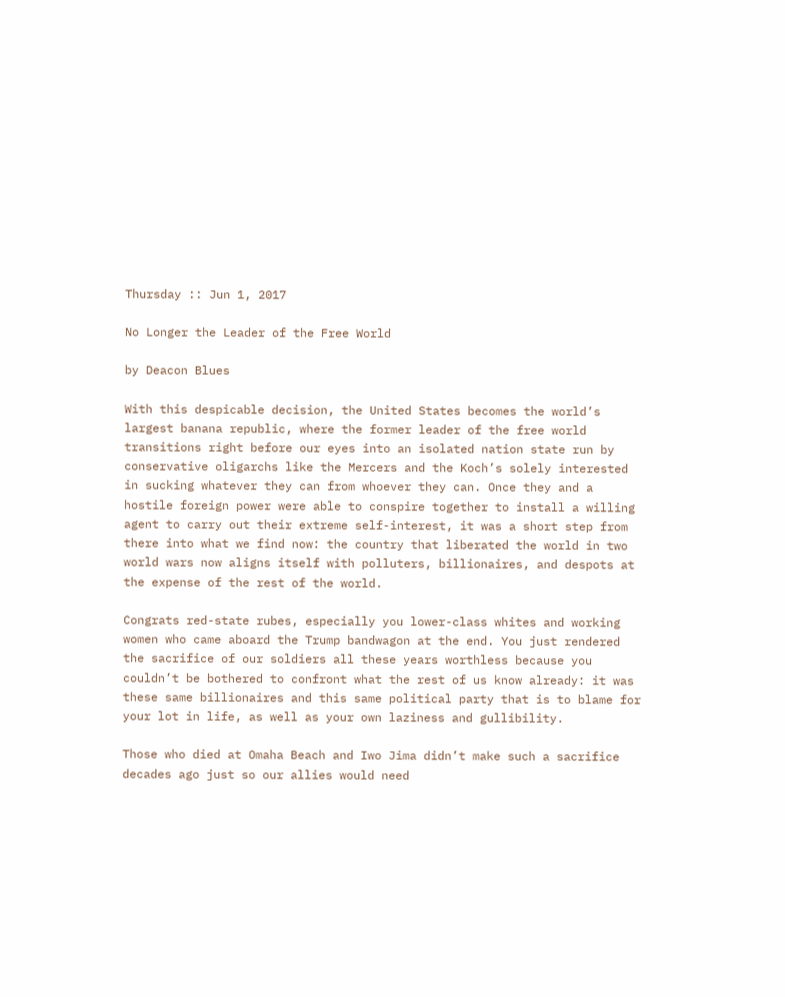Thursday :: Jun 1, 2017

No Longer the Leader of the Free World

by Deacon Blues

With this despicable decision, the United States becomes the world’s largest banana republic, where the former leader of the free world transitions right before our eyes into an isolated nation state run by conservative oligarchs like the Mercers and the Koch’s solely interested in sucking whatever they can from whoever they can. Once they and a hostile foreign power were able to conspire together to install a willing agent to carry out their extreme self-interest, it was a short step from there into what we find now: the country that liberated the world in two world wars now aligns itself with polluters, billionaires, and despots at the expense of the rest of the world.

Congrats red-state rubes, especially you lower-class whites and working women who came aboard the Trump bandwagon at the end. You just rendered the sacrifice of our soldiers all these years worthless because you couldn’t be bothered to confront what the rest of us know already: it was these same billionaires and this same political party that is to blame for your lot in life, as well as your own laziness and gullibility.

Those who died at Omaha Beach and Iwo Jima didn’t make such a sacrifice decades ago just so our allies would need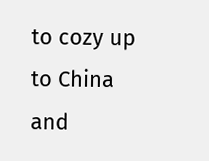to cozy up to China and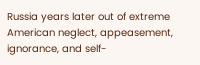Russia years later out of extreme American neglect, appeasement, ignorance, and self-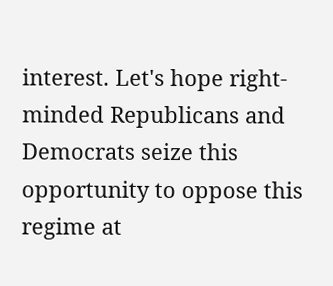interest. Let's hope right-minded Republicans and Democrats seize this opportunity to oppose this regime at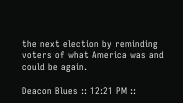the next election by reminding voters of what America was and could be again.

Deacon Blues :: 12:21 PM ::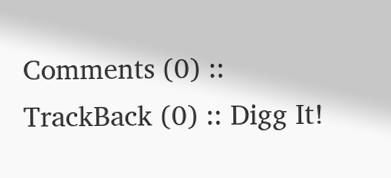Comments (0) :: TrackBack (0) :: Digg It!